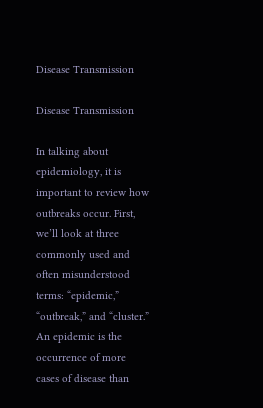Disease Transmission

Disease Transmission

In talking about epidemiology, it is important to review how outbreaks occur. First, we’ll look at three commonly used and often misunderstood terms: “epidemic,” “outbreak,” and “cluster.” An epidemic is the occurrence of more cases of disease than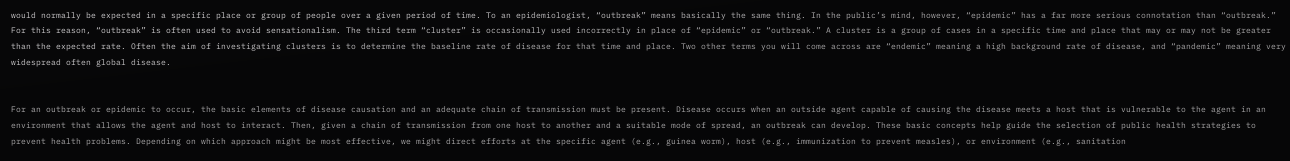would normally be expected in a specific place or group of people over a given period of time. To an epidemiologist, “outbreak” means basically the same thing. In the public’s mind, however, “epidemic” has a far more serious connotation than “outbreak.” For this reason, “outbreak” is often used to avoid sensationalism. The third term “cluster” is occasionally used incorrectly in place of “epidemic” or “outbreak.” A cluster is a group of cases in a specific time and place that may or may not be greater than the expected rate. Often the aim of investigating clusters is to determine the baseline rate of disease for that time and place. Two other terms you will come across are “endemic” meaning a high background rate of disease, and “pandemic” meaning very widespread often global disease.


For an outbreak or epidemic to occur, the basic elements of disease causation and an adequate chain of transmission must be present. Disease occurs when an outside agent capable of causing the disease meets a host that is vulnerable to the agent in an environment that allows the agent and host to interact. Then, given a chain of transmission from one host to another and a suitable mode of spread, an outbreak can develop. These basic concepts help guide the selection of public health strategies to prevent health problems. Depending on which approach might be most effective, we might direct efforts at the specific agent (e.g., guinea worm), host (e.g., immunization to prevent measles), or environment (e.g., sanitation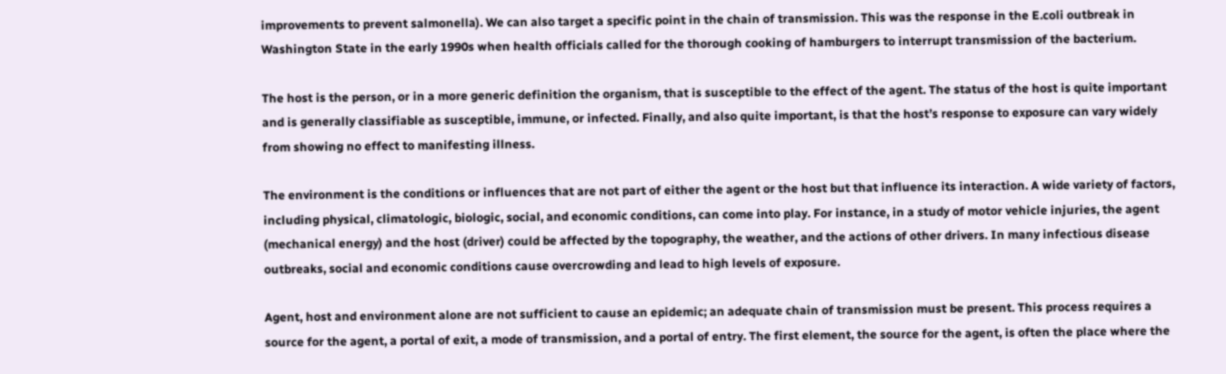improvements to prevent salmonella). We can also target a specific point in the chain of transmission. This was the response in the E.coli outbreak in Washington State in the early 1990s when health officials called for the thorough cooking of hamburgers to interrupt transmission of the bacterium.

The host is the person, or in a more generic definition the organism, that is susceptible to the effect of the agent. The status of the host is quite important and is generally classifiable as susceptible, immune, or infected. Finally, and also quite important, is that the host’s response to exposure can vary widely from showing no effect to manifesting illness.

The environment is the conditions or influences that are not part of either the agent or the host but that influence its interaction. A wide variety of factors, including physical, climatologic, biologic, social, and economic conditions, can come into play. For instance, in a study of motor vehicle injuries, the agent (mechanical energy) and the host (driver) could be affected by the topography, the weather, and the actions of other drivers. In many infectious disease outbreaks, social and economic conditions cause overcrowding and lead to high levels of exposure.

Agent, host and environment alone are not sufficient to cause an epidemic; an adequate chain of transmission must be present. This process requires a source for the agent, a portal of exit, a mode of transmission, and a portal of entry. The first element, the source for the agent, is often the place where the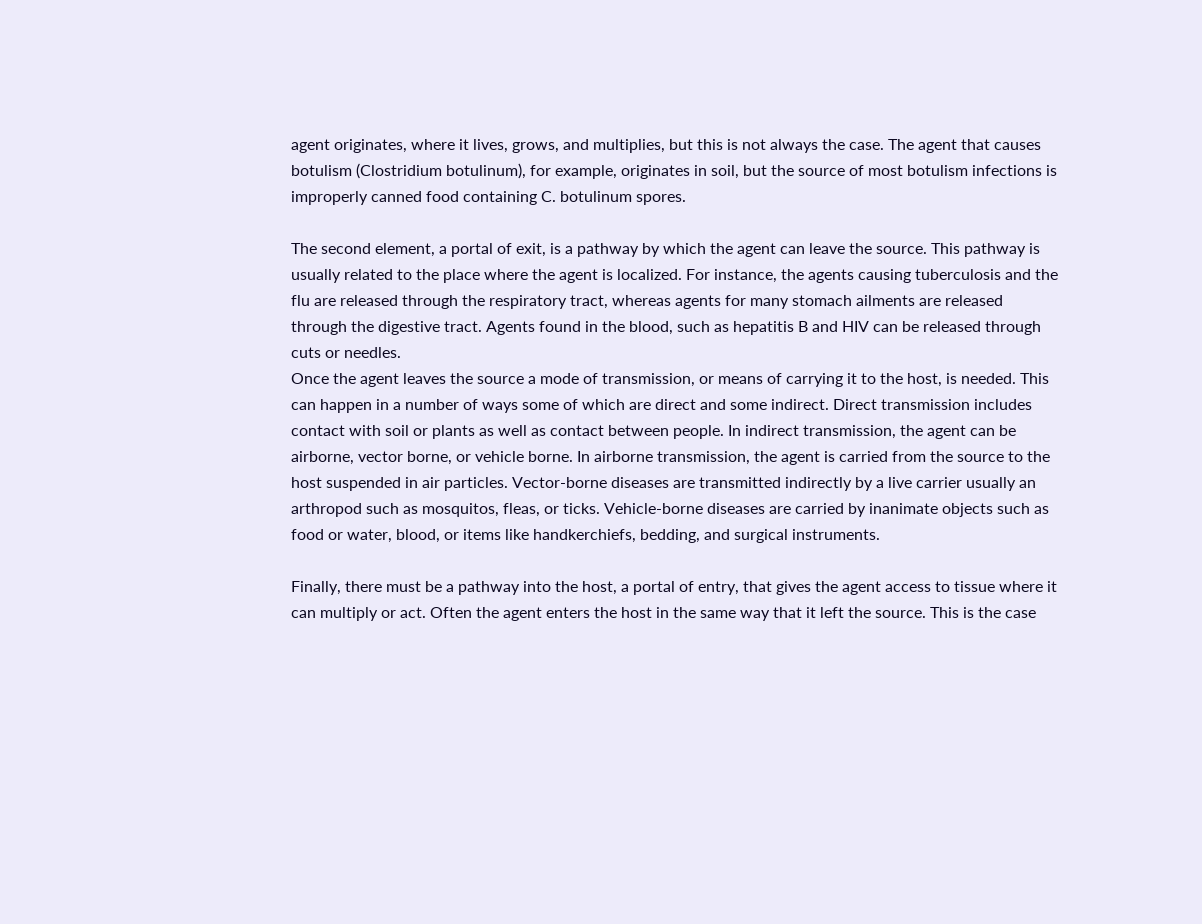agent originates, where it lives, grows, and multiplies, but this is not always the case. The agent that causes botulism (Clostridium botulinum), for example, originates in soil, but the source of most botulism infections is improperly canned food containing C. botulinum spores.

The second element, a portal of exit, is a pathway by which the agent can leave the source. This pathway is usually related to the place where the agent is localized. For instance, the agents causing tuberculosis and the flu are released through the respiratory tract, whereas agents for many stomach ailments are released through the digestive tract. Agents found in the blood, such as hepatitis B and HIV can be released through cuts or needles.
Once the agent leaves the source a mode of transmission, or means of carrying it to the host, is needed. This can happen in a number of ways some of which are direct and some indirect. Direct transmission includes contact with soil or plants as well as contact between people. In indirect transmission, the agent can be airborne, vector borne, or vehicle borne. In airborne transmission, the agent is carried from the source to the host suspended in air particles. Vector-borne diseases are transmitted indirectly by a live carrier usually an arthropod such as mosquitos, fleas, or ticks. Vehicle-borne diseases are carried by inanimate objects such as food or water, blood, or items like handkerchiefs, bedding, and surgical instruments.

Finally, there must be a pathway into the host, a portal of entry, that gives the agent access to tissue where it can multiply or act. Often the agent enters the host in the same way that it left the source. This is the case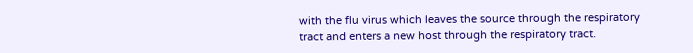with the flu virus which leaves the source through the respiratory tract and enters a new host through the respiratory tract.